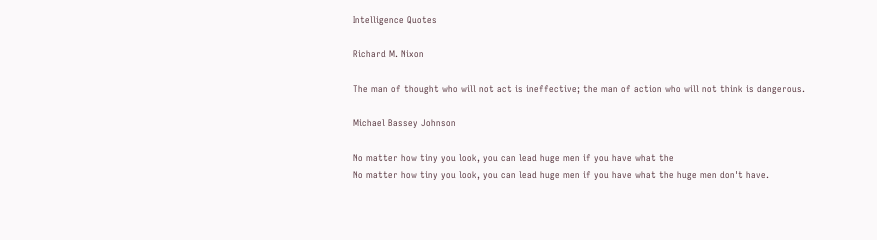Intelligence Quotes

Richard M. Nixon

The man of thought who will not act is ineffective; the man of action who will not think is dangerous.

Michael Bassey Johnson

No matter how tiny you look, you can lead huge men if you have what the
No matter how tiny you look, you can lead huge men if you have what the huge men don't have.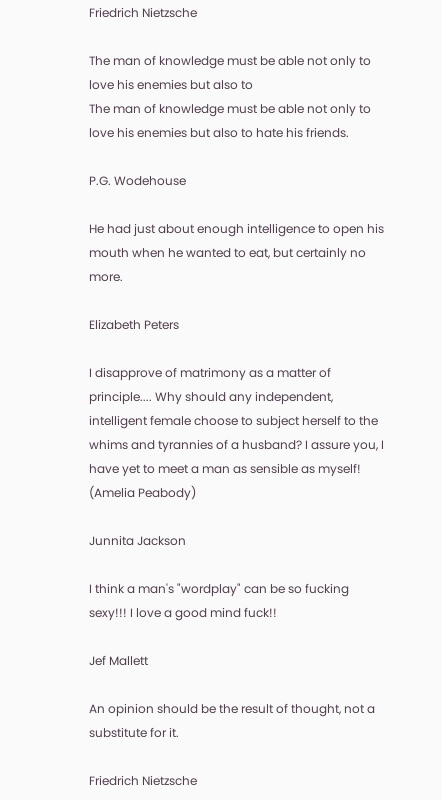Friedrich Nietzsche

The man of knowledge must be able not only to love his enemies but also to
The man of knowledge must be able not only to love his enemies but also to hate his friends.

P.G. Wodehouse

He had just about enough intelligence to open his mouth when he wanted to eat, but certainly no more.

Elizabeth Peters

I disapprove of matrimony as a matter of principle.... Why should any independent, intelligent female choose to subject herself to the whims and tyrannies of a husband? I assure you, I have yet to meet a man as sensible as myself! (Amelia Peabody)

Junnita Jackson

I think a man's "wordplay" can be so fucking sexy!!! I love a good mind fuck!!

Jef Mallett

An opinion should be the result of thought, not a substitute for it.

Friedrich Nietzsche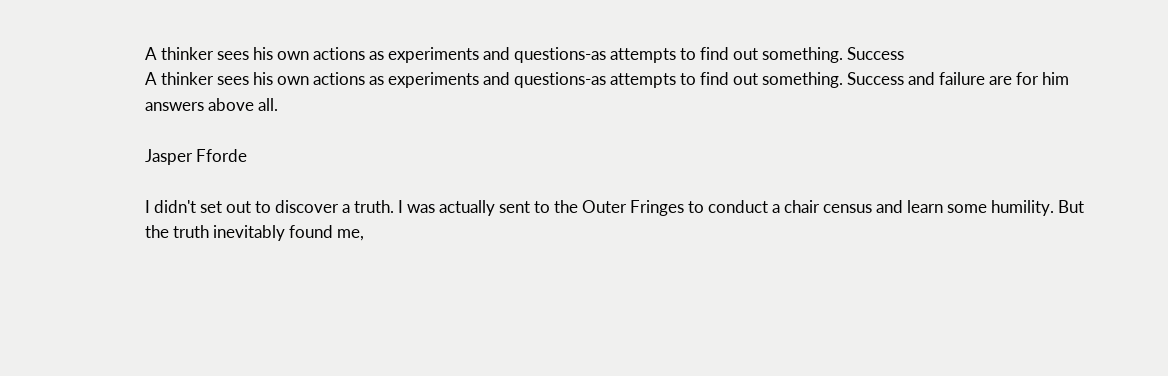A thinker sees his own actions as experiments and questions-as attempts to find out something. Success
A thinker sees his own actions as experiments and questions-as attempts to find out something. Success and failure are for him answers above all.

Jasper Fforde

I didn't set out to discover a truth. I was actually sent to the Outer Fringes to conduct a chair census and learn some humility. But the truth inevitably found me,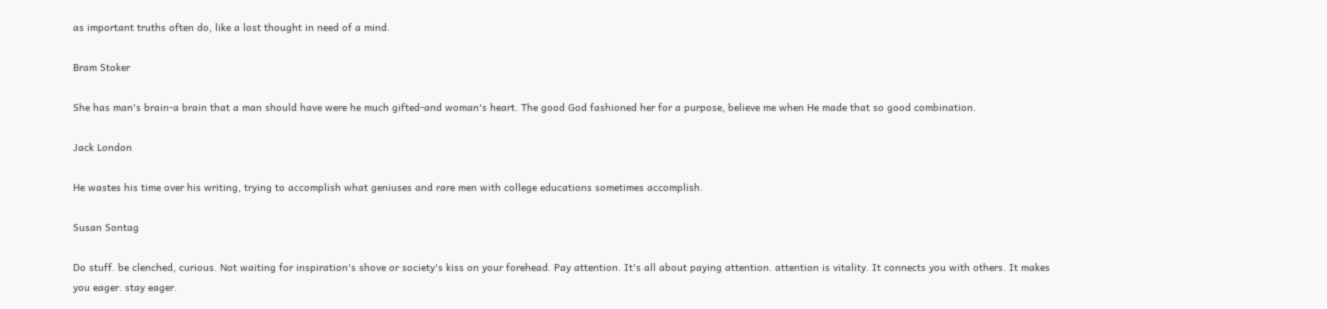as important truths often do, like a lost thought in need of a mind.

Bram Stoker

She has man's brain-a brain that a man should have were he much gifted-and woman's heart. The good God fashioned her for a purpose, believe me when He made that so good combination.

Jack London

He wastes his time over his writing, trying to accomplish what geniuses and rare men with college educations sometimes accomplish.

Susan Sontag

Do stuff. be clenched, curious. Not waiting for inspiration's shove or society's kiss on your forehead. Pay attention. It's all about paying attention. attention is vitality. It connects you with others. It makes you eager. stay eager.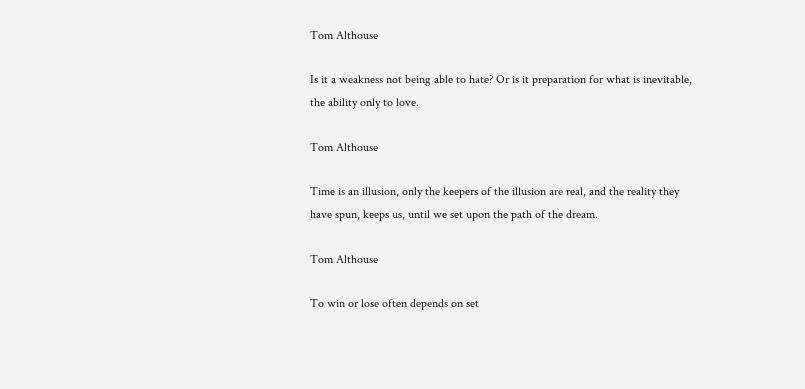Tom Althouse

Is it a weakness not being able to hate? Or is it preparation for what is inevitable, the ability only to love.

Tom Althouse

Time is an illusion, only the keepers of the illusion are real, and the reality they have spun, keeps us, until we set upon the path of the dream.

Tom Althouse

To win or lose often depends on set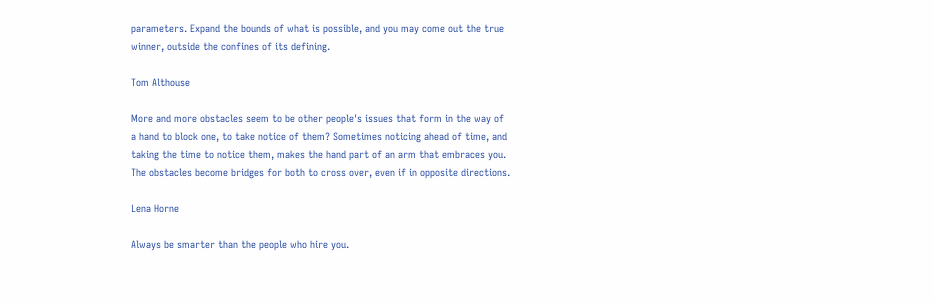parameters. Expand the bounds of what is possible, and you may come out the true winner, outside the confines of its defining.

Tom Althouse

More and more obstacles seem to be other people's issues that form in the way of a hand to block one, to take notice of them? Sometimes noticing ahead of time, and taking the time to notice them, makes the hand part of an arm that embraces you. The obstacles become bridges for both to cross over, even if in opposite directions.

Lena Horne

Always be smarter than the people who hire you.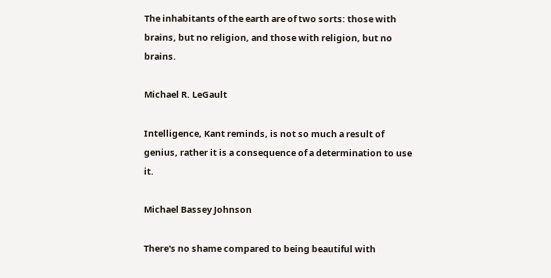The inhabitants of the earth are of two sorts: those with brains, but no religion, and those with religion, but no brains.

Michael R. LeGault

Intelligence, Kant reminds, is not so much a result of genius, rather it is a consequence of a determination to use it.

Michael Bassey Johnson

There's no shame compared to being beautiful with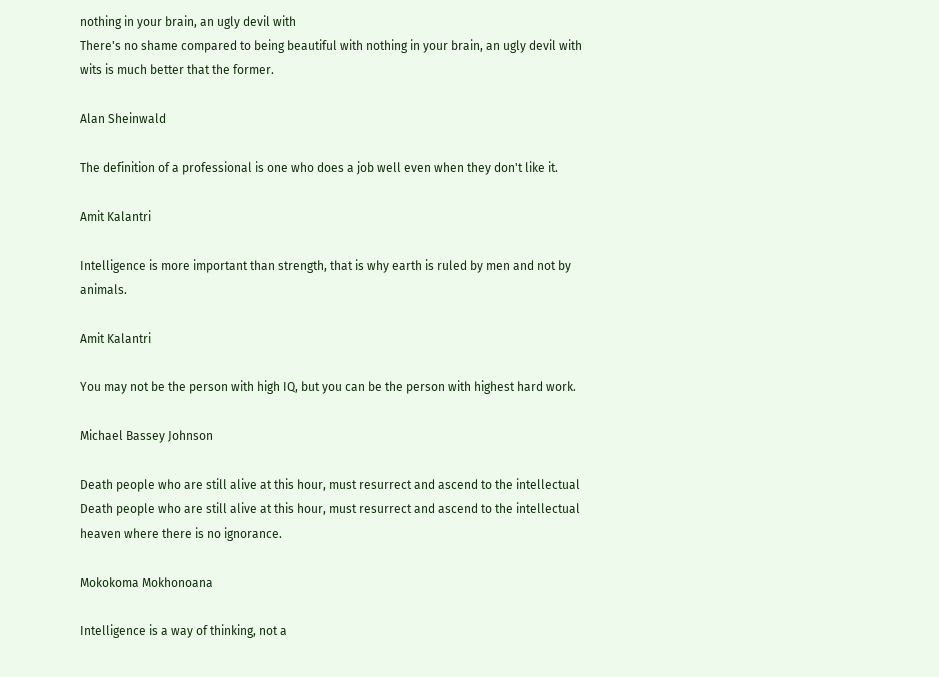nothing in your brain, an ugly devil with
There's no shame compared to being beautiful with nothing in your brain, an ugly devil with wits is much better that the former.

Alan Sheinwald

The definition of a professional is one who does a job well even when they don't like it.

Amit Kalantri

Intelligence is more important than strength, that is why earth is ruled by men and not by animals.

Amit Kalantri

You may not be the person with high IQ, but you can be the person with highest hard work.

Michael Bassey Johnson

Death people who are still alive at this hour, must resurrect and ascend to the intellectual
Death people who are still alive at this hour, must resurrect and ascend to the intellectual heaven where there is no ignorance.

Mokokoma Mokhonoana

Intelligence is a way of thinking, not a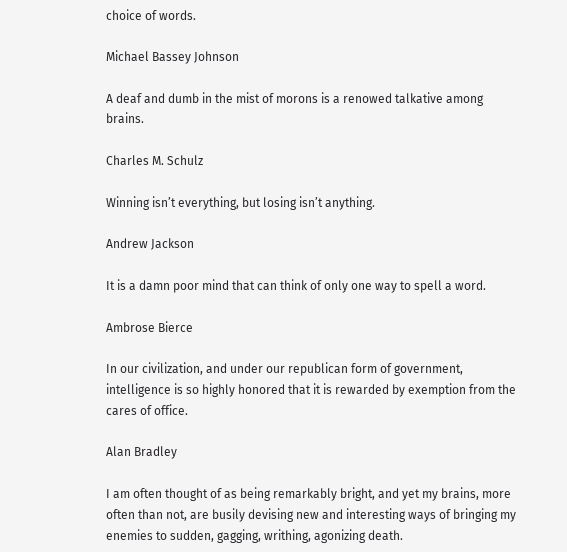choice of words.

Michael Bassey Johnson

A deaf and dumb in the mist of morons is a renowed talkative among brains.

Charles M. Schulz

Winning isn’t everything, but losing isn’t anything.

Andrew Jackson

It is a damn poor mind that can think of only one way to spell a word.

Ambrose Bierce

In our civilization, and under our republican form of government, intelligence is so highly honored that it is rewarded by exemption from the cares of office.

Alan Bradley

I am often thought of as being remarkably bright, and yet my brains, more often than not, are busily devising new and interesting ways of bringing my enemies to sudden, gagging, writhing, agonizing death.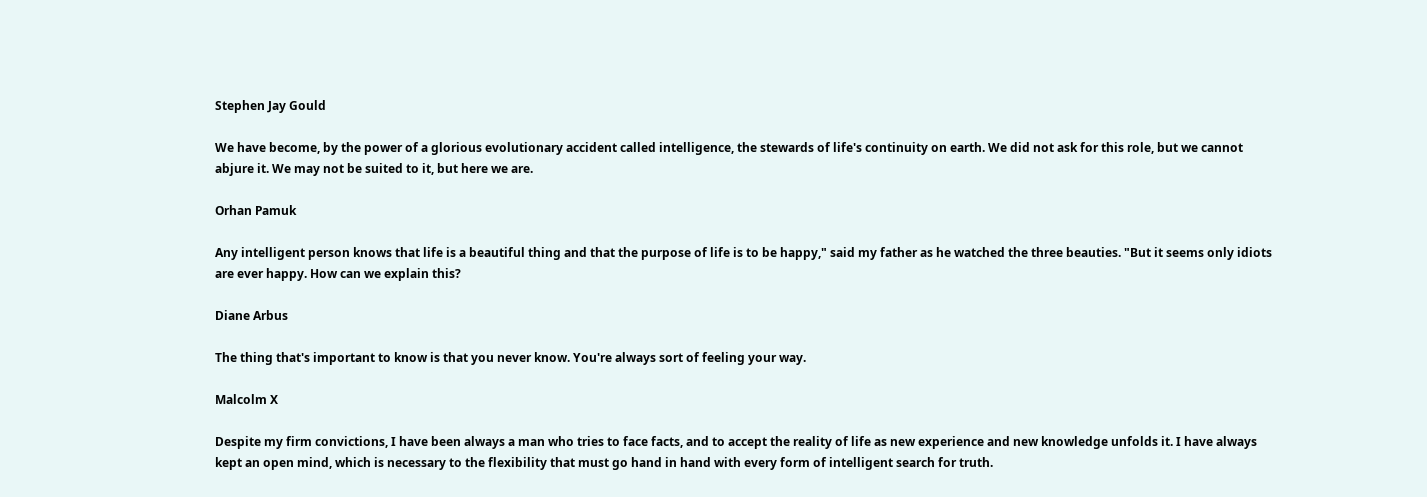Stephen Jay Gould

We have become, by the power of a glorious evolutionary accident called intelligence, the stewards of life's continuity on earth. We did not ask for this role, but we cannot abjure it. We may not be suited to it, but here we are.

Orhan Pamuk

Any intelligent person knows that life is a beautiful thing and that the purpose of life is to be happy," said my father as he watched the three beauties. "But it seems only idiots are ever happy. How can we explain this?

Diane Arbus

The thing that's important to know is that you never know. You're always sort of feeling your way.

Malcolm X

Despite my firm convictions, I have been always a man who tries to face facts, and to accept the reality of life as new experience and new knowledge unfolds it. I have always kept an open mind, which is necessary to the flexibility that must go hand in hand with every form of intelligent search for truth.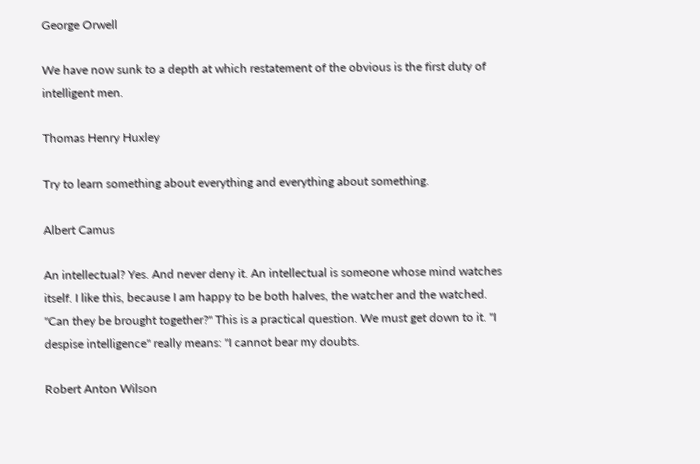George Orwell

We have now sunk to a depth at which restatement of the obvious is the first duty of intelligent men.

Thomas Henry Huxley

Try to learn something about everything and everything about something.

Albert Camus

An intellectual? Yes. And never deny it. An intellectual is someone whose mind watches itself. I like this, because I am happy to be both halves, the watcher and the watched. "Can they be brought together?" This is a practical question. We must get down to it. "I despise intelligence" really means: "I cannot bear my doubts.

Robert Anton Wilson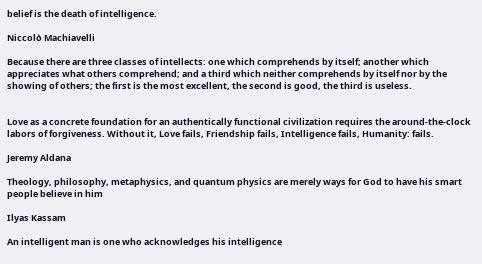belief is the death of intelligence.

Niccolò Machiavelli

Because there are three classes of intellects: one which comprehends by itself; another which appreciates what others comprehend; and a third which neither comprehends by itself nor by the showing of others; the first is the most excellent, the second is good, the third is useless.


Love as a concrete foundation for an authentically functional civilization requires the around-the-clock labors of forgiveness. Without it, Love fails, Friendship fails, Intelligence fails, Humanity: fails.

Jeremy Aldana

Theology, philosophy, metaphysics, and quantum physics are merely ways for God to have his smart people believe in him

Ilyas Kassam

An intelligent man is one who acknowledges his intelligence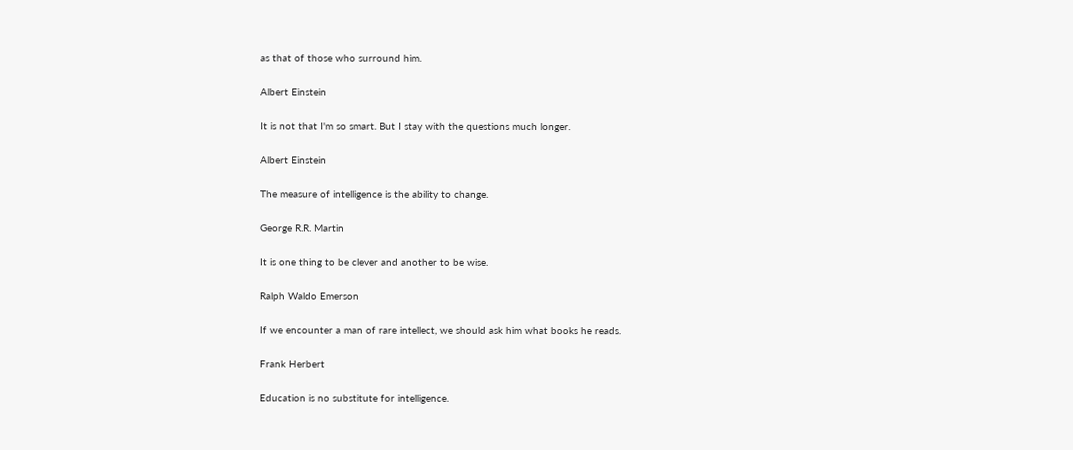as that of those who surround him.

Albert Einstein

It is not that I'm so smart. But I stay with the questions much longer.

Albert Einstein

The measure of intelligence is the ability to change.

George R.R. Martin

It is one thing to be clever and another to be wise.

Ralph Waldo Emerson

If we encounter a man of rare intellect, we should ask him what books he reads.

Frank Herbert

Education is no substitute for intelligence.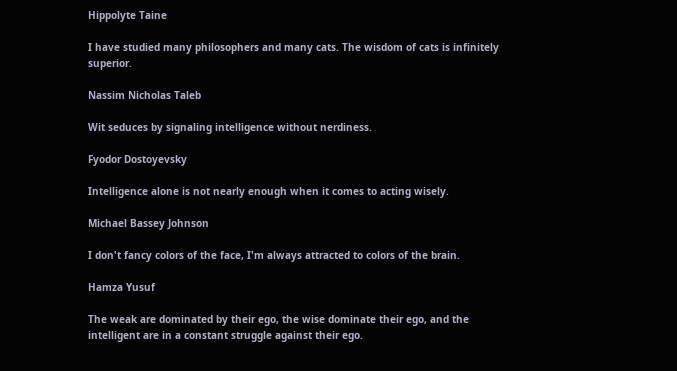Hippolyte Taine

I have studied many philosophers and many cats. The wisdom of cats is infinitely superior.

Nassim Nicholas Taleb

Wit seduces by signaling intelligence without nerdiness.

Fyodor Dostoyevsky

Intelligence alone is not nearly enough when it comes to acting wisely.

Michael Bassey Johnson

I don't fancy colors of the face, I'm always attracted to colors of the brain.

Hamza Yusuf

The weak are dominated by their ego, the wise dominate their ego, and the intelligent are in a constant struggle against their ego.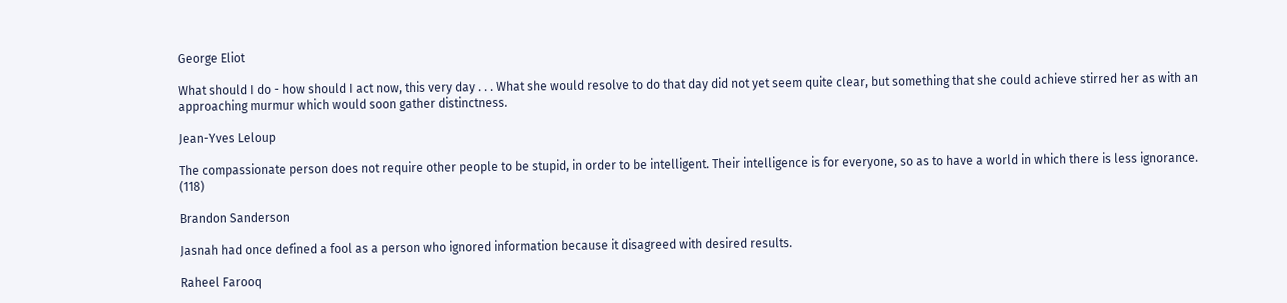George Eliot

What should I do - how should I act now, this very day . . . What she would resolve to do that day did not yet seem quite clear, but something that she could achieve stirred her as with an approaching murmur which would soon gather distinctness.

Jean-Yves Leloup

The compassionate person does not require other people to be stupid, in order to be intelligent. Their intelligence is for everyone, so as to have a world in which there is less ignorance. (118)

Brandon Sanderson

Jasnah had once defined a fool as a person who ignored information because it disagreed with desired results.

Raheel Farooq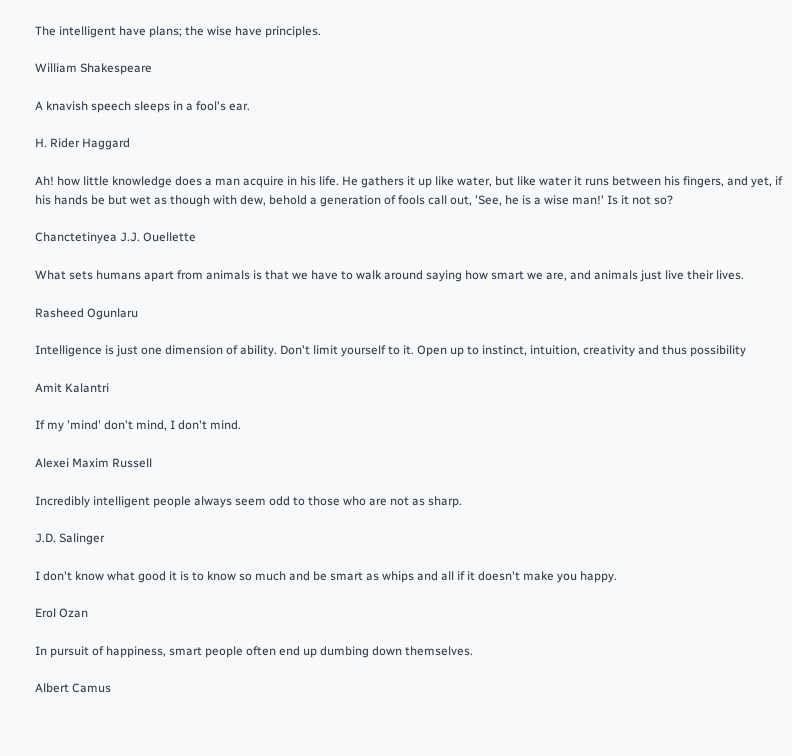The intelligent have plans; the wise have principles.

William Shakespeare

A knavish speech sleeps in a fool's ear.

H. Rider Haggard

Ah! how little knowledge does a man acquire in his life. He gathers it up like water, but like water it runs between his fingers, and yet, if his hands be but wet as though with dew, behold a generation of fools call out, 'See, he is a wise man!' Is it not so?

Chanctetinyea J.J. Ouellette

What sets humans apart from animals is that we have to walk around saying how smart we are, and animals just live their lives.

Rasheed Ogunlaru

Intelligence is just one dimension of ability. Don't limit yourself to it. Open up to instinct, intuition, creativity and thus possibility

Amit Kalantri

If my 'mind' don't mind, I don't mind.

Alexei Maxim Russell

Incredibly intelligent people always seem odd to those who are not as sharp.

J.D. Salinger

I don't know what good it is to know so much and be smart as whips and all if it doesn't make you happy.

Erol Ozan

In pursuit of happiness, smart people often end up dumbing down themselves.

Albert Camus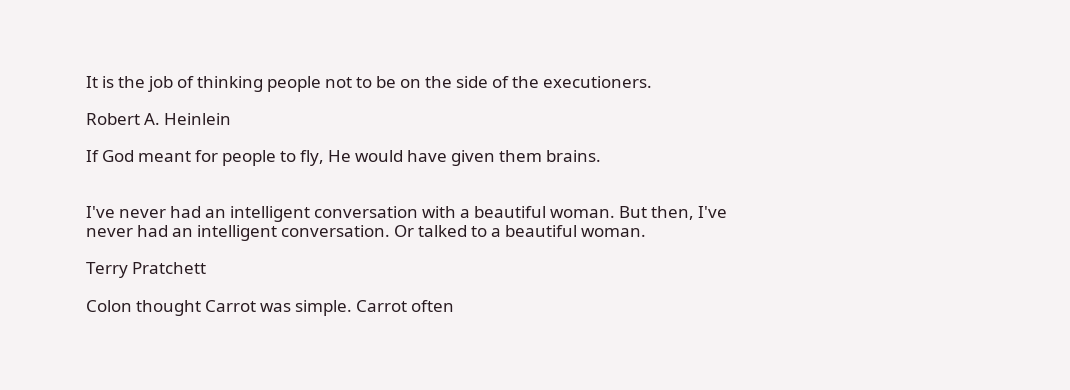It is the job of thinking people not to be on the side of the executioners.

Robert A. Heinlein

If God meant for people to fly, He would have given them brains.


I've never had an intelligent conversation with a beautiful woman. But then, I've never had an intelligent conversation. Or talked to a beautiful woman.

Terry Pratchett

Colon thought Carrot was simple. Carrot often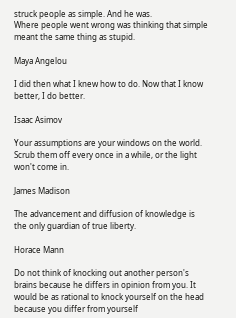struck people as simple. And he was.
Where people went wrong was thinking that simple meant the same thing as stupid.

Maya Angelou

I did then what I knew how to do. Now that I know better, I do better.

Isaac Asimov

Your assumptions are your windows on the world. Scrub them off every once in a while, or the light won't come in.

James Madison

The advancement and diffusion of knowledge is the only guardian of true liberty.

Horace Mann

Do not think of knocking out another person's brains because he differs in opinion from you. It would be as rational to knock yourself on the head because you differ from yourself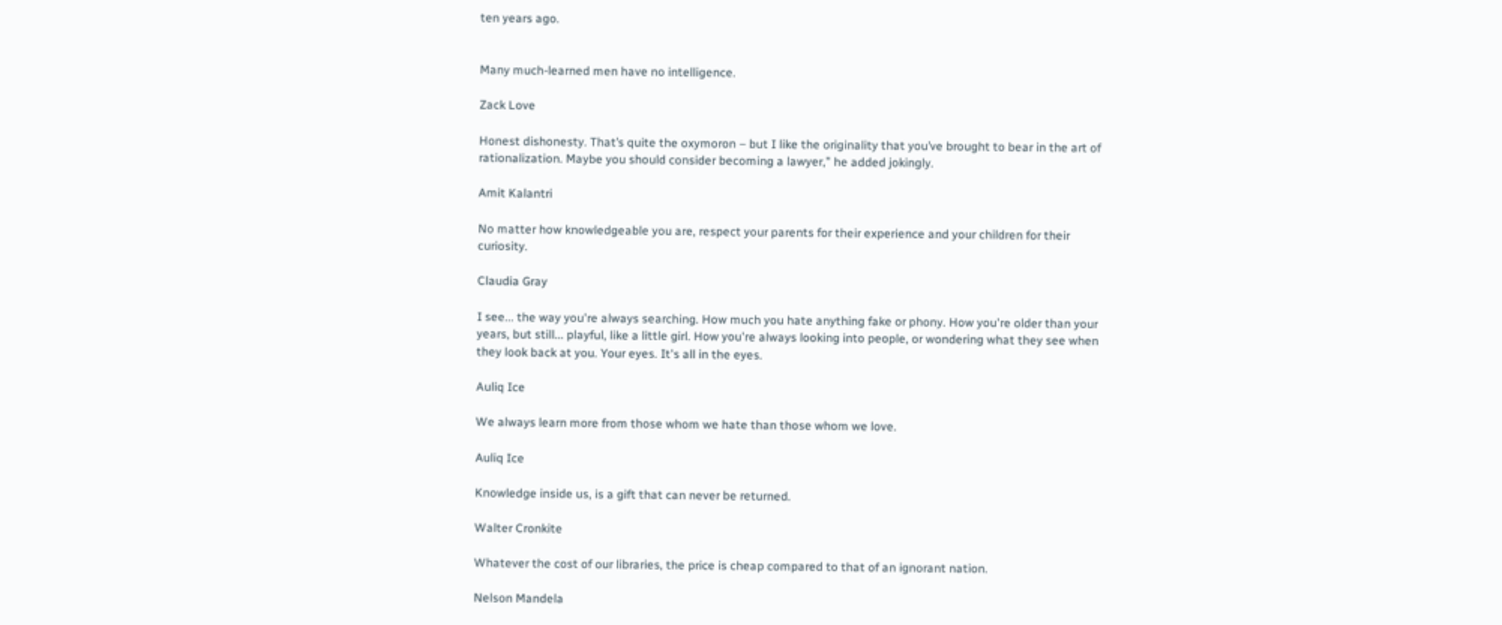ten years ago.


Many much-learned men have no intelligence.

Zack Love

Honest dishonesty. That’s quite the oxymoron – but I like the originality that you’ve brought to bear in the art of rationalization. Maybe you should consider becoming a lawyer,” he added jokingly.

Amit Kalantri

No matter how knowledgeable you are, respect your parents for their experience and your children for their curiosity.

Claudia Gray

I see... the way you're always searching. How much you hate anything fake or phony. How you're older than your years, but still... playful, like a little girl. How you're always looking into people, or wondering what they see when they look back at you. Your eyes. It's all in the eyes.

Auliq Ice

We always learn more from those whom we hate than those whom we love.

Auliq Ice

Knowledge inside us, is a gift that can never be returned.

Walter Cronkite

Whatever the cost of our libraries, the price is cheap compared to that of an ignorant nation.

Nelson Mandela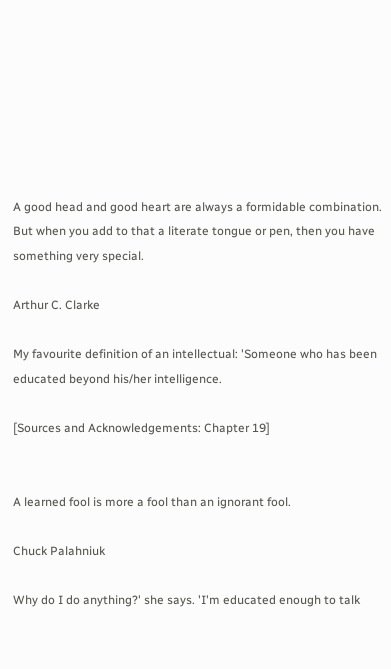A good head and good heart are always a formidable combination. But when you add to that a literate tongue or pen, then you have something very special.

Arthur C. Clarke

My favourite definition of an intellectual: 'Someone who has been educated beyond his/her intelligence.

[Sources and Acknowledgements: Chapter 19]


A learned fool is more a fool than an ignorant fool.

Chuck Palahniuk

Why do I do anything?' she says. 'I'm educated enough to talk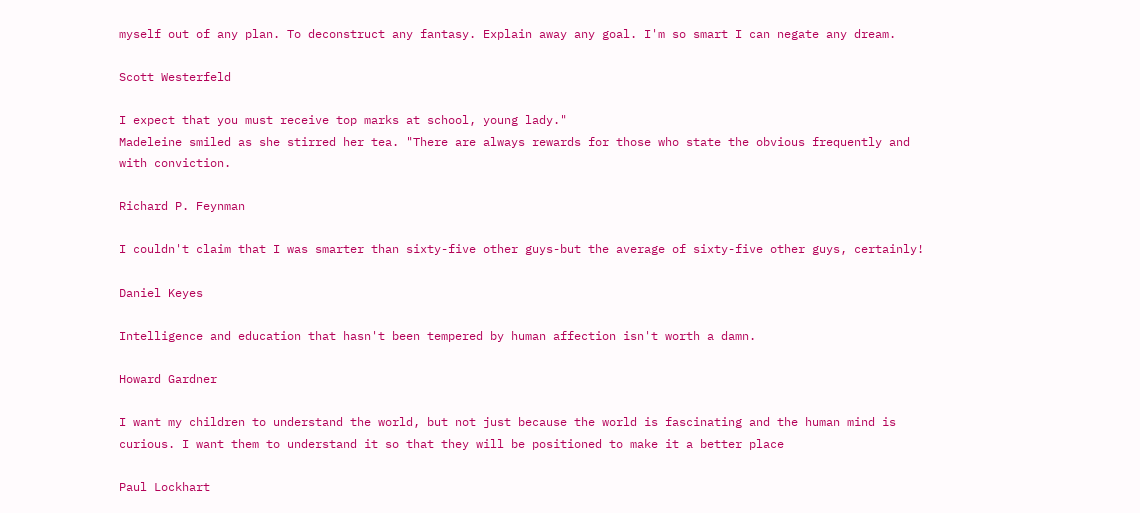myself out of any plan. To deconstruct any fantasy. Explain away any goal. I'm so smart I can negate any dream.

Scott Westerfeld

I expect that you must receive top marks at school, young lady."
Madeleine smiled as she stirred her tea. "There are always rewards for those who state the obvious frequently and with conviction.

Richard P. Feynman

I couldn't claim that I was smarter than sixty-five other guys-but the average of sixty-five other guys, certainly!

Daniel Keyes

Intelligence and education that hasn't been tempered by human affection isn't worth a damn.

Howard Gardner

I want my children to understand the world, but not just because the world is fascinating and the human mind is curious. I want them to understand it so that they will be positioned to make it a better place

Paul Lockhart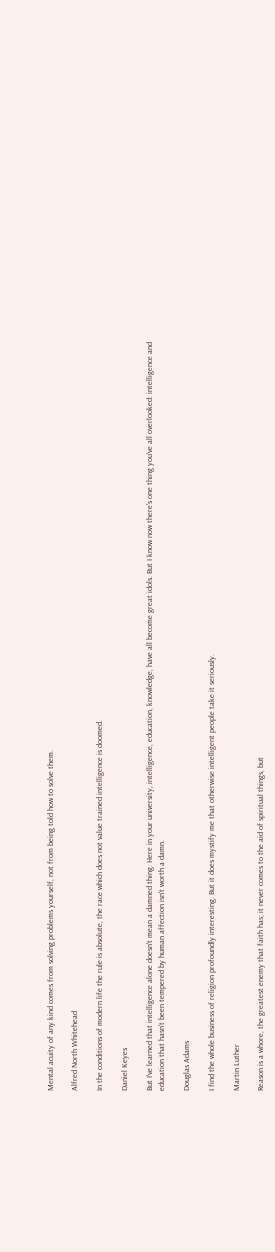Mental acuity of any kind comes from solving problems yourself, not from being told how to solve them.

Alfred North Whitehead

In the conditions of modern life the rule is absolute, the race which does not value trained intelligence is doomed.

Daniel Keyes

But I've learned that intelligence alone doesn't mean a damned thing. Here in your university, intelligence, education, knowledge, have all become great idols. But I know now there's one thing you've all overlooked: intelligence and education that hasn't been tempered by human affection isn't worth a damn.

Douglas Adams

I find the whole business of religion profoundly interesting. But it does mystify me that otherwise intelligent people take it seriously.

Martin Luther

Reason is a whore, the greatest enemy that faith has; it never comes to the aid of spiritual things, but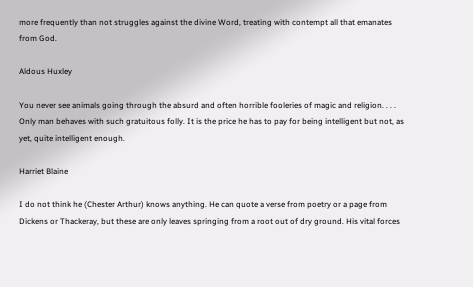more frequently than not struggles against the divine Word, treating with contempt all that emanates from God.

Aldous Huxley

You never see animals going through the absurd and often horrible fooleries of magic and religion. . . . Only man behaves with such gratuitous folly. It is the price he has to pay for being intelligent but not, as yet, quite intelligent enough.

Harriet Blaine

I do not think he (Chester Arthur) knows anything. He can quote a verse from poetry or a page from Dickens or Thackeray, but these are only leaves springing from a root out of dry ground. His vital forces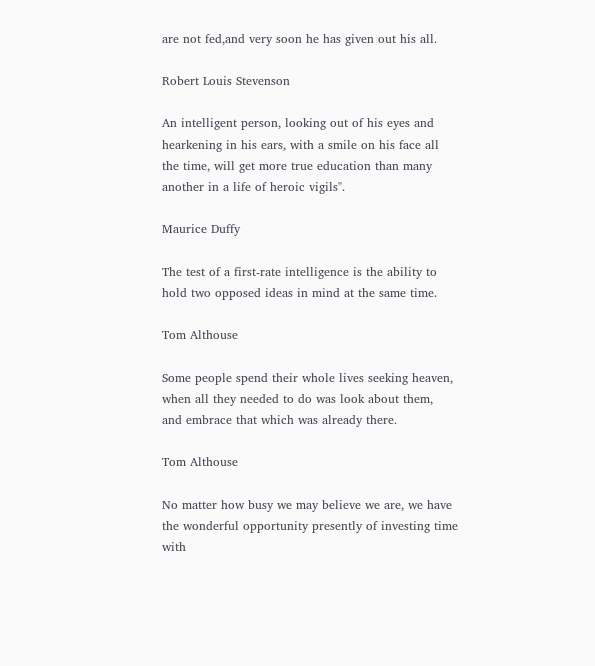are not fed,and very soon he has given out his all.

Robert Louis Stevenson

An intelligent person, looking out of his eyes and hearkening in his ears, with a smile on his face all the time, will get more true education than many another in a life of heroic vigils".

Maurice Duffy

The test of a first-rate intelligence is the ability to hold two opposed ideas in mind at the same time.

Tom Althouse

Some people spend their whole lives seeking heaven,
when all they needed to do was look about them,
and embrace that which was already there.

Tom Althouse

No matter how busy we may believe we are, we have the wonderful opportunity presently of investing time with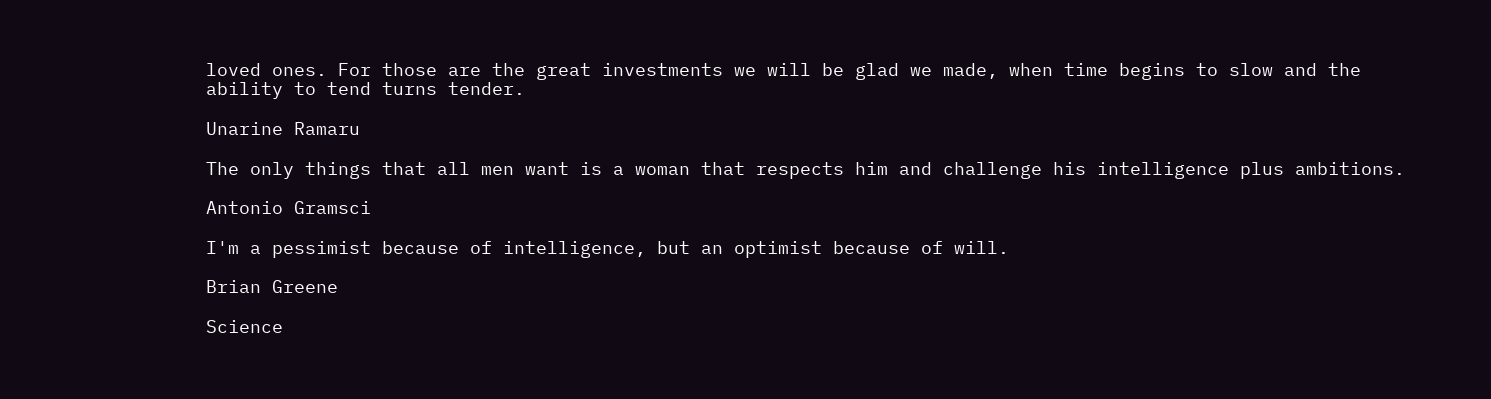loved ones. For those are the great investments we will be glad we made, when time begins to slow and the ability to tend turns tender.

Unarine Ramaru

The only things that all men want is a woman that respects him and challenge his intelligence plus ambitions.

Antonio Gramsci

I'm a pessimist because of intelligence, but an optimist because of will.

Brian Greene

Science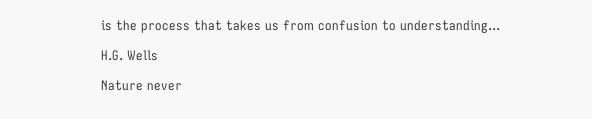is the process that takes us from confusion to understanding...

H.G. Wells

Nature never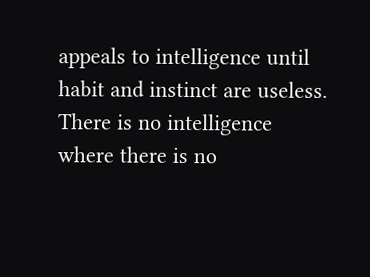appeals to intelligence until habit and instinct are useless. There is no intelligence where there is no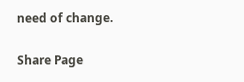need of change.

Share Page